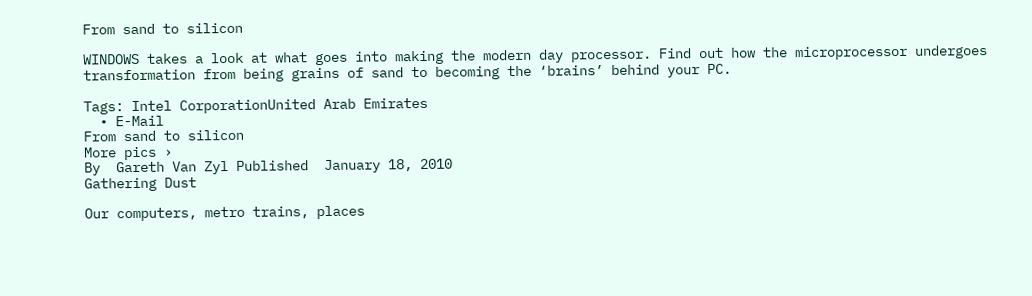From sand to silicon

WINDOWS takes a look at what goes into making the modern day processor. Find out how the microprocessor undergoes transformation from being grains of sand to becoming the ‘brains’ behind your PC.

Tags: Intel CorporationUnited Arab Emirates
  • E-Mail
From sand to silicon
More pics ›
By  Gareth Van Zyl Published  January 18, 2010
Gathering Dust

Our computers, metro trains, places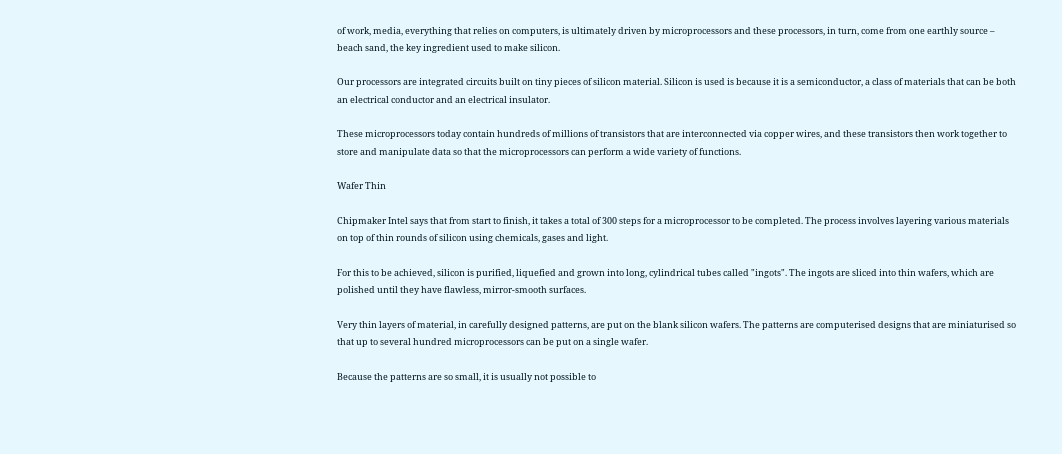of work, media, everything that relies on computers, is ultimately driven by microprocessors and these processors, in turn, come from one earthly source – beach sand, the key ingredient used to make silicon.

Our processors are integrated circuits built on tiny pieces of silicon material. Silicon is used is because it is a semiconductor, a class of materials that can be both an electrical conductor and an electrical insulator.

These microprocessors today contain hundreds of millions of transistors that are interconnected via copper wires, and these transistors then work together to store and manipulate data so that the microprocessors can perform a wide variety of functions.

Wafer Thin

Chipmaker Intel says that from start to finish, it takes a total of 300 steps for a microprocessor to be completed. The process involves layering various materials on top of thin rounds of silicon using chemicals, gases and light.

For this to be achieved, silicon is purified, liquefied and grown into long, cylindrical tubes called "ingots". The ingots are sliced into thin wafers, which are polished until they have flawless, mirror-smooth surfaces.

Very thin layers of material, in carefully designed patterns, are put on the blank silicon wafers. The patterns are computerised designs that are miniaturised so that up to several hundred microprocessors can be put on a single wafer.

Because the patterns are so small, it is usually not possible to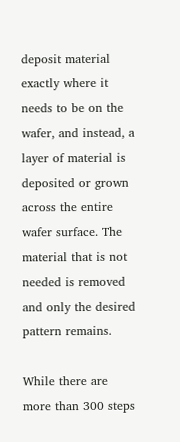deposit material exactly where it needs to be on the wafer, and instead, a layer of material is deposited or grown across the entire wafer surface. The material that is not needed is removed and only the desired pattern remains.

While there are more than 300 steps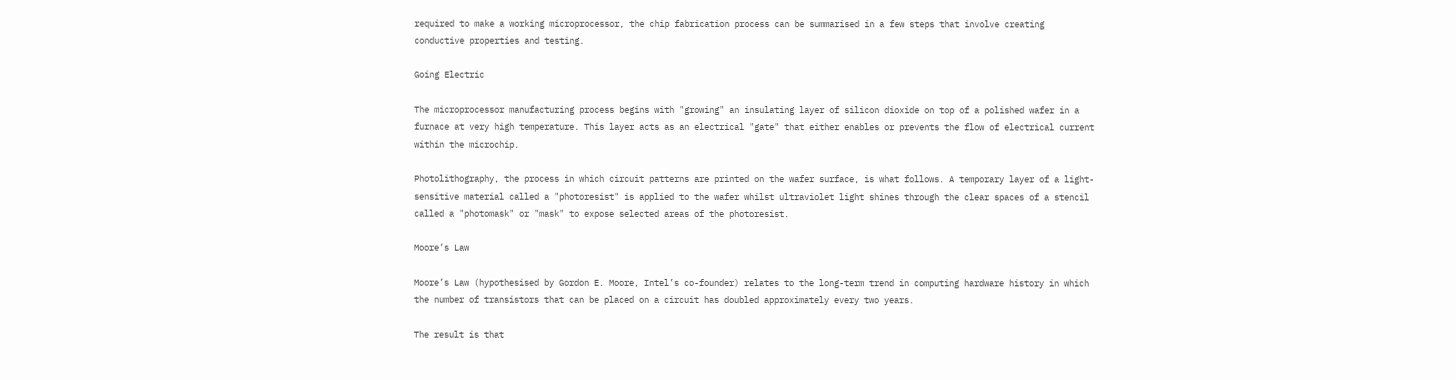required to make a working microprocessor, the chip fabrication process can be summarised in a few steps that involve creating conductive properties and testing.

Going Electric

The microprocessor manufacturing process begins with "growing" an insulating layer of silicon dioxide on top of a polished wafer in a furnace at very high temperature. This layer acts as an electrical "gate" that either enables or prevents the flow of electrical current within the microchip.

Photolithography, the process in which circuit patterns are printed on the wafer surface, is what follows. A temporary layer of a light-sensitive material called a "photoresist" is applied to the wafer whilst ultraviolet light shines through the clear spaces of a stencil called a "photomask" or "mask" to expose selected areas of the photoresist.

Moore’s Law

Moore’s Law (hypothesised by Gordon E. Moore, Intel’s co-founder) relates to the long-term trend in computing hardware history in which the number of transistors that can be placed on a circuit has doubled approximately every two years.

The result is that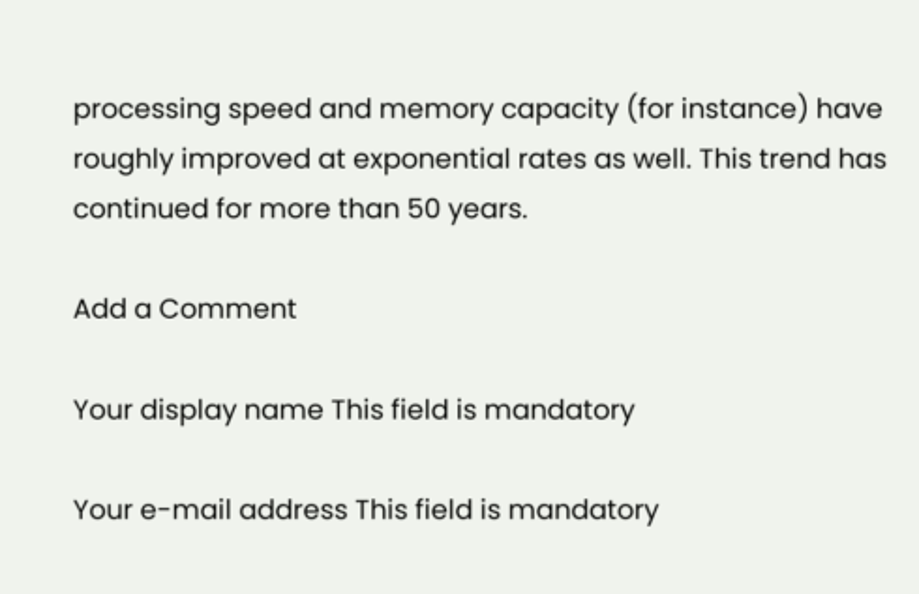processing speed and memory capacity (for instance) have roughly improved at exponential rates as well. This trend has continued for more than 50 years.

Add a Comment

Your display name This field is mandatory

Your e-mail address This field is mandatory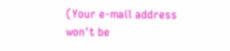(Your e-mail address won't be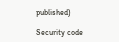published)

Security code